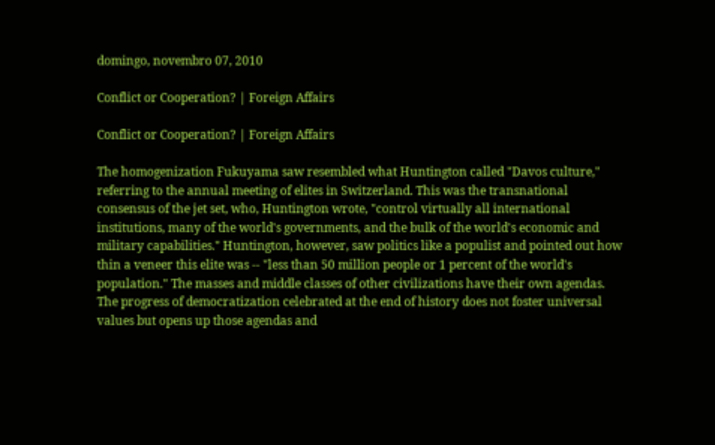domingo, novembro 07, 2010

Conflict or Cooperation? | Foreign Affairs

Conflict or Cooperation? | Foreign Affairs

The homogenization Fukuyama saw resembled what Huntington called "Davos culture," referring to the annual meeting of elites in Switzerland. This was the transnational consensus of the jet set, who, Huntington wrote, "control virtually all international institutions, many of the world's governments, and the bulk of the world's economic and military capabilities." Huntington, however, saw politics like a populist and pointed out how thin a veneer this elite was -- "less than 50 million people or 1 percent of the world's population." The masses and middle classes of other civilizations have their own agendas. The progress of democratization celebrated at the end of history does not foster universal values but opens up those agendas and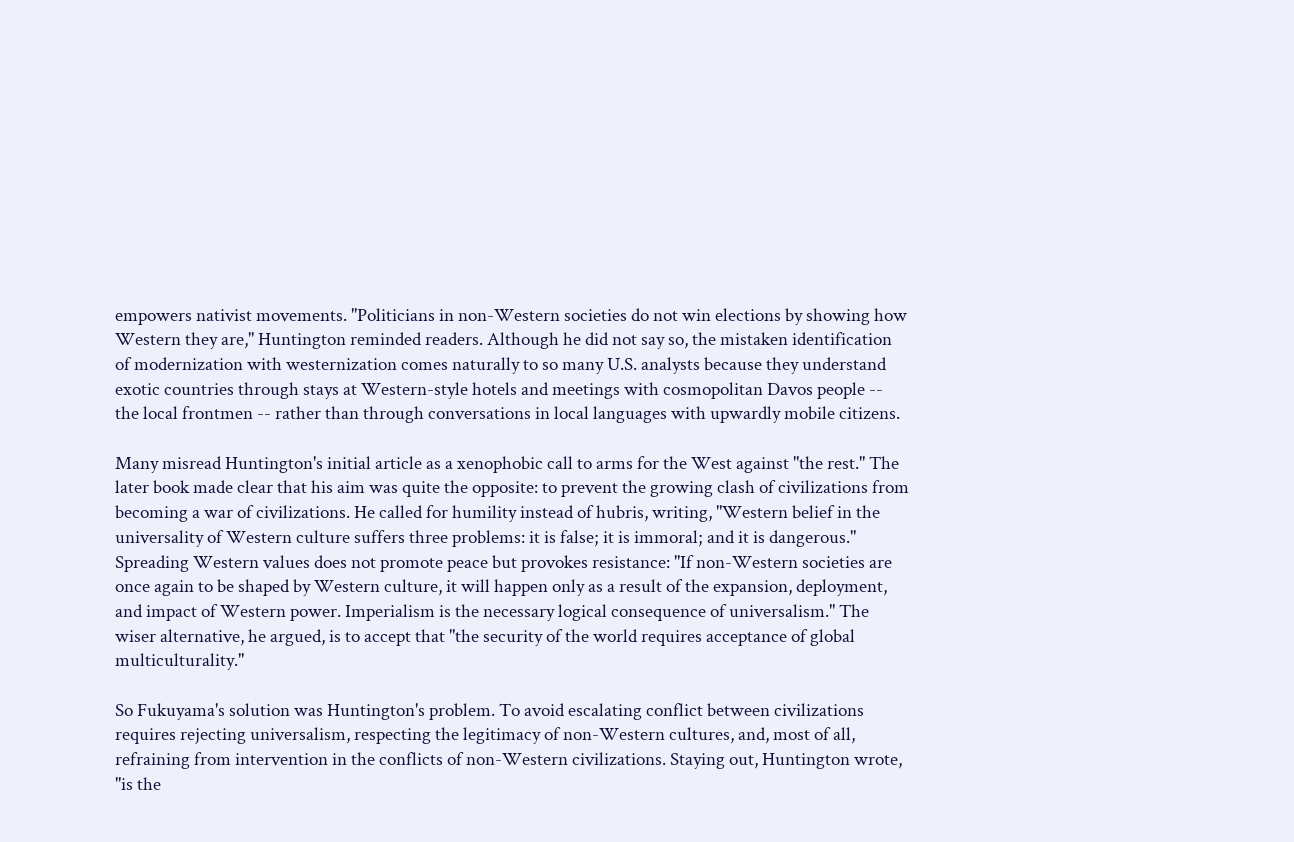empowers nativist movements. "Politicians in non-Western societies do not win elections by showing how Western they are," Huntington reminded readers. Although he did not say so, the mistaken identification of modernization with westernization comes naturally to so many U.S. analysts because they understand exotic countries through stays at Western-style hotels and meetings with cosmopolitan Davos people -- the local frontmen -- rather than through conversations in local languages with upwardly mobile citizens.

Many misread Huntington's initial article as a xenophobic call to arms for the West against "the rest." The later book made clear that his aim was quite the opposite: to prevent the growing clash of civilizations from becoming a war of civilizations. He called for humility instead of hubris, writing, "Western belief in the universality of Western culture suffers three problems: it is false; it is immoral; and it is dangerous." Spreading Western values does not promote peace but provokes resistance: "If non-Western societies are once again to be shaped by Western culture, it will happen only as a result of the expansion, deployment, and impact of Western power. Imperialism is the necessary logical consequence of universalism." The wiser alternative, he argued, is to accept that "the security of the world requires acceptance of global multiculturality."

So Fukuyama's solution was Huntington's problem. To avoid escalating conflict between civilizations requires rejecting universalism, respecting the legitimacy of non-Western cultures, and, most of all, refraining from intervention in the conflicts of non-Western civilizations. Staying out, Huntington wrote, "is the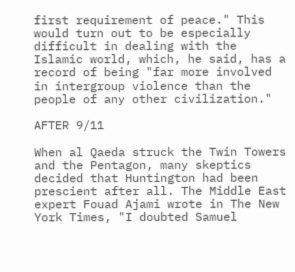first requirement of peace." This would turn out to be especially difficult in dealing with the Islamic world, which, he said, has a record of being "far more involved in intergroup violence than the people of any other civilization."

AFTER 9/11

When al Qaeda struck the Twin Towers and the Pentagon, many skeptics decided that Huntington had been prescient after all. The Middle East expert Fouad Ajami wrote in The New York Times, "I doubted Samuel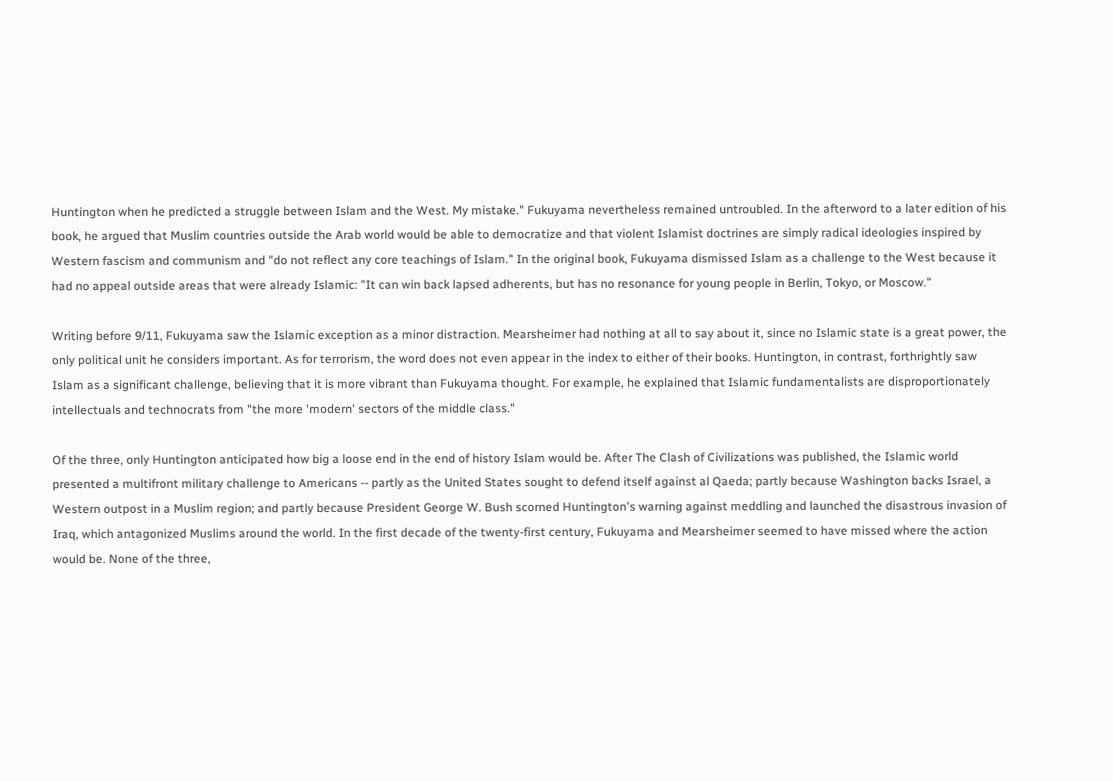Huntington when he predicted a struggle between Islam and the West. My mistake." Fukuyama nevertheless remained untroubled. In the afterword to a later edition of his book, he argued that Muslim countries outside the Arab world would be able to democratize and that violent Islamist doctrines are simply radical ideologies inspired by Western fascism and communism and "do not reflect any core teachings of Islam." In the original book, Fukuyama dismissed Islam as a challenge to the West because it had no appeal outside areas that were already Islamic: "It can win back lapsed adherents, but has no resonance for young people in Berlin, Tokyo, or Moscow."

Writing before 9/11, Fukuyama saw the Islamic exception as a minor distraction. Mearsheimer had nothing at all to say about it, since no Islamic state is a great power, the only political unit he considers important. As for terrorism, the word does not even appear in the index to either of their books. Huntington, in contrast, forthrightly saw Islam as a significant challenge, believing that it is more vibrant than Fukuyama thought. For example, he explained that Islamic fundamentalists are disproportionately intellectuals and technocrats from "the more 'modern' sectors of the middle class."

Of the three, only Huntington anticipated how big a loose end in the end of history Islam would be. After The Clash of Civilizations was published, the Islamic world presented a multifront military challenge to Americans -- partly as the United States sought to defend itself against al Qaeda; partly because Washington backs Israel, a Western outpost in a Muslim region; and partly because President George W. Bush scorned Huntington's warning against meddling and launched the disastrous invasion of Iraq, which antagonized Muslims around the world. In the first decade of the twenty-first century, Fukuyama and Mearsheimer seemed to have missed where the action would be. None of the three,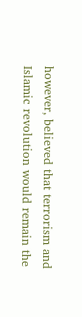however, believed that terrorism and Islamic revolution would remain the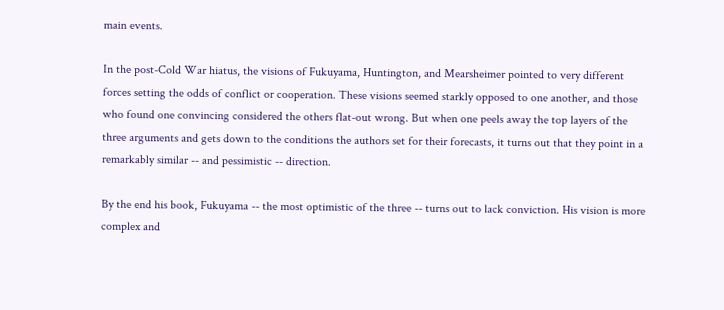main events.

In the post-Cold War hiatus, the visions of Fukuyama, Huntington, and Mearsheimer pointed to very different forces setting the odds of conflict or cooperation. These visions seemed starkly opposed to one another, and those who found one convincing considered the others flat-out wrong. But when one peels away the top layers of the three arguments and gets down to the conditions the authors set for their forecasts, it turns out that they point in a remarkably similar -- and pessimistic -- direction.

By the end his book, Fukuyama -- the most optimistic of the three -- turns out to lack conviction. His vision is more complex and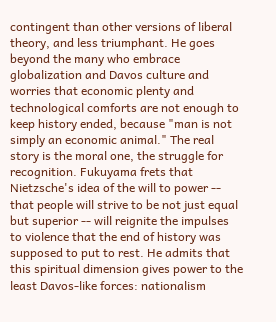contingent than other versions of liberal theory, and less triumphant. He goes beyond the many who embrace globalization and Davos culture and worries that economic plenty and technological comforts are not enough to keep history ended, because "man is not simply an economic animal." The real story is the moral one, the struggle for recognition. Fukuyama frets that Nietzsche's idea of the will to power -- that people will strive to be not just equal but superior -- will reignite the impulses to violence that the end of history was supposed to put to rest. He admits that this spiritual dimension gives power to the least Davos-like forces: nationalism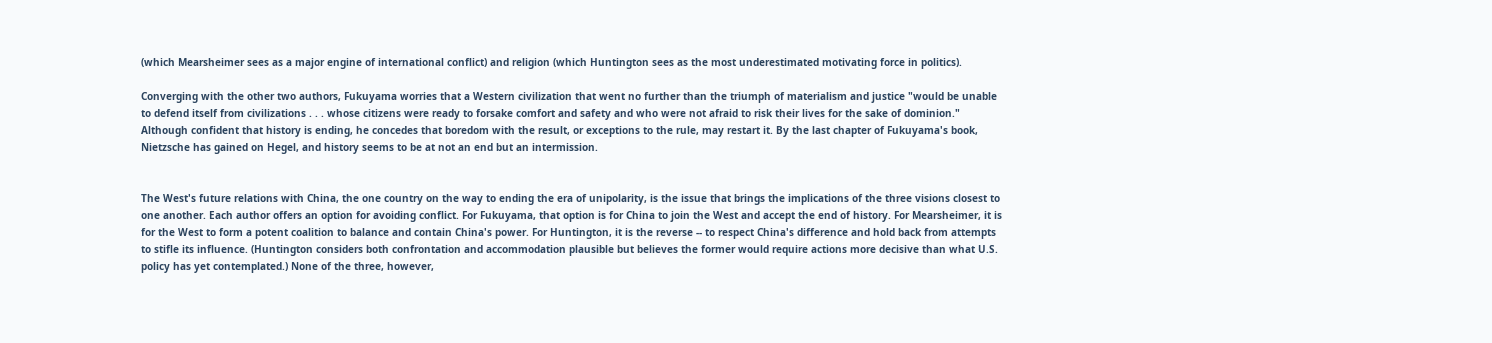(which Mearsheimer sees as a major engine of international conflict) and religion (which Huntington sees as the most underestimated motivating force in politics).

Converging with the other two authors, Fukuyama worries that a Western civilization that went no further than the triumph of materialism and justice "would be unable to defend itself from civilizations . . . whose citizens were ready to forsake comfort and safety and who were not afraid to risk their lives for the sake of dominion." Although confident that history is ending, he concedes that boredom with the result, or exceptions to the rule, may restart it. By the last chapter of Fukuyama's book, Nietzsche has gained on Hegel, and history seems to be at not an end but an intermission.


The West's future relations with China, the one country on the way to ending the era of unipolarity, is the issue that brings the implications of the three visions closest to one another. Each author offers an option for avoiding conflict. For Fukuyama, that option is for China to join the West and accept the end of history. For Mearsheimer, it is for the West to form a potent coalition to balance and contain China's power. For Huntington, it is the reverse -- to respect China's difference and hold back from attempts to stifle its influence. (Huntington considers both confrontation and accommodation plausible but believes the former would require actions more decisive than what U.S. policy has yet contemplated.) None of the three, however,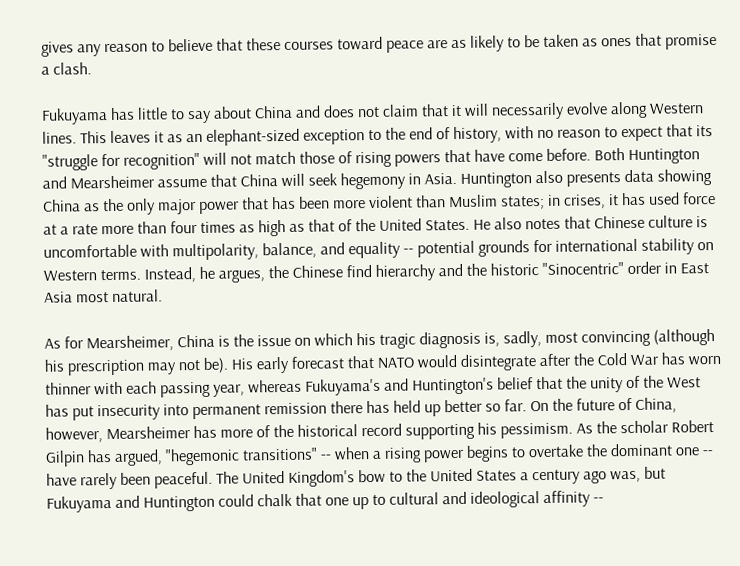gives any reason to believe that these courses toward peace are as likely to be taken as ones that promise a clash.

Fukuyama has little to say about China and does not claim that it will necessarily evolve along Western lines. This leaves it as an elephant-sized exception to the end of history, with no reason to expect that its "struggle for recognition" will not match those of rising powers that have come before. Both Huntington and Mearsheimer assume that China will seek hegemony in Asia. Huntington also presents data showing China as the only major power that has been more violent than Muslim states; in crises, it has used force at a rate more than four times as high as that of the United States. He also notes that Chinese culture is uncomfortable with multipolarity, balance, and equality -- potential grounds for international stability on Western terms. Instead, he argues, the Chinese find hierarchy and the historic "Sinocentric" order in East Asia most natural.

As for Mearsheimer, China is the issue on which his tragic diagnosis is, sadly, most convincing (although his prescription may not be). His early forecast that NATO would disintegrate after the Cold War has worn thinner with each passing year, whereas Fukuyama's and Huntington's belief that the unity of the West has put insecurity into permanent remission there has held up better so far. On the future of China, however, Mearsheimer has more of the historical record supporting his pessimism. As the scholar Robert Gilpin has argued, "hegemonic transitions" -- when a rising power begins to overtake the dominant one -- have rarely been peaceful. The United Kingdom's bow to the United States a century ago was, but Fukuyama and Huntington could chalk that one up to cultural and ideological affinity --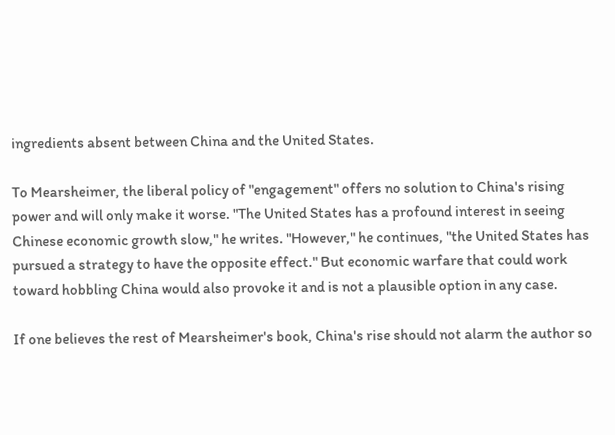ingredients absent between China and the United States.

To Mearsheimer, the liberal policy of "engagement" offers no solution to China's rising power and will only make it worse. "The United States has a profound interest in seeing Chinese economic growth slow," he writes. "However," he continues, "the United States has pursued a strategy to have the opposite effect." But economic warfare that could work toward hobbling China would also provoke it and is not a plausible option in any case.

If one believes the rest of Mearsheimer's book, China's rise should not alarm the author so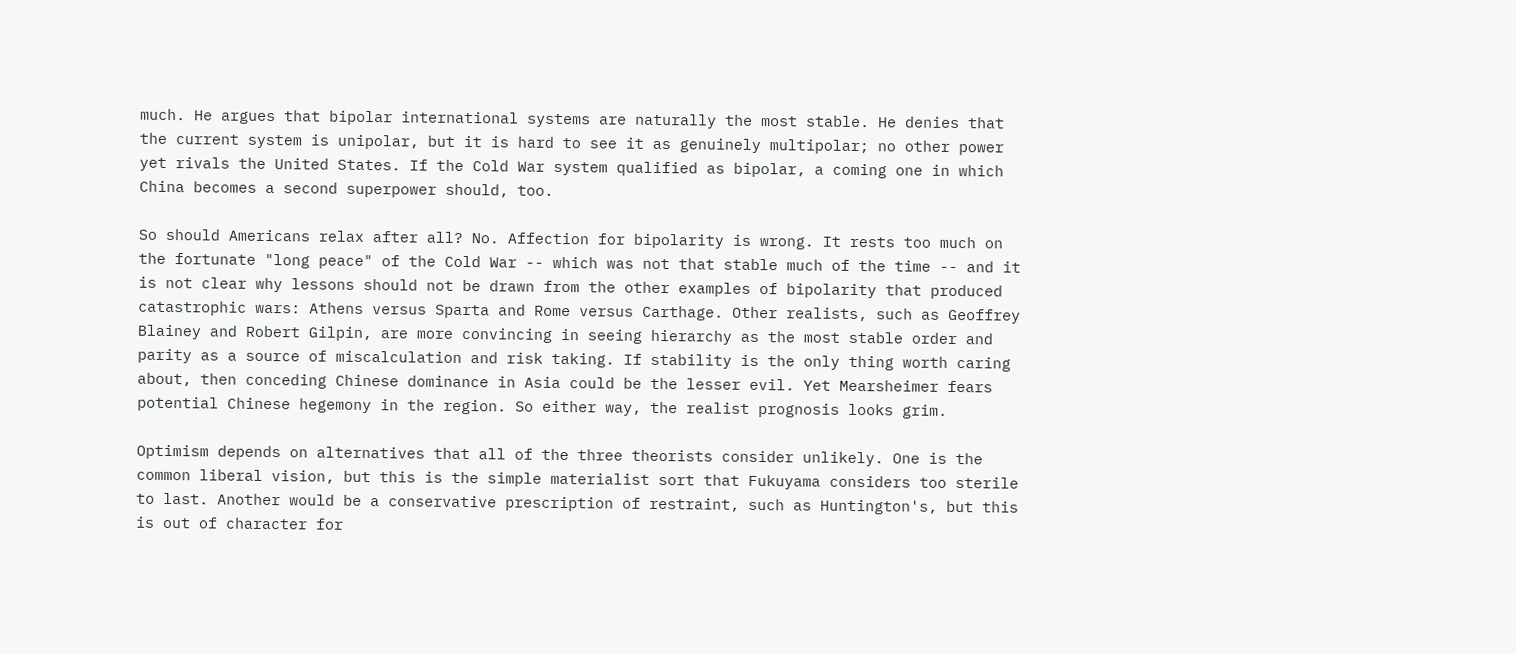much. He argues that bipolar international systems are naturally the most stable. He denies that the current system is unipolar, but it is hard to see it as genuinely multipolar; no other power yet rivals the United States. If the Cold War system qualified as bipolar, a coming one in which China becomes a second superpower should, too.

So should Americans relax after all? No. Affection for bipolarity is wrong. It rests too much on the fortunate "long peace" of the Cold War -- which was not that stable much of the time -- and it is not clear why lessons should not be drawn from the other examples of bipolarity that produced catastrophic wars: Athens versus Sparta and Rome versus Carthage. Other realists, such as Geoffrey Blainey and Robert Gilpin, are more convincing in seeing hierarchy as the most stable order and parity as a source of miscalculation and risk taking. If stability is the only thing worth caring about, then conceding Chinese dominance in Asia could be the lesser evil. Yet Mearsheimer fears potential Chinese hegemony in the region. So either way, the realist prognosis looks grim.

Optimism depends on alternatives that all of the three theorists consider unlikely. One is the common liberal vision, but this is the simple materialist sort that Fukuyama considers too sterile to last. Another would be a conservative prescription of restraint, such as Huntington's, but this is out of character for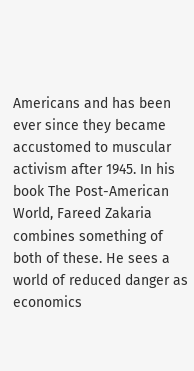Americans and has been ever since they became accustomed to muscular activism after 1945. In his book The Post-American World, Fareed Zakaria combines something of both of these. He sees a world of reduced danger as economics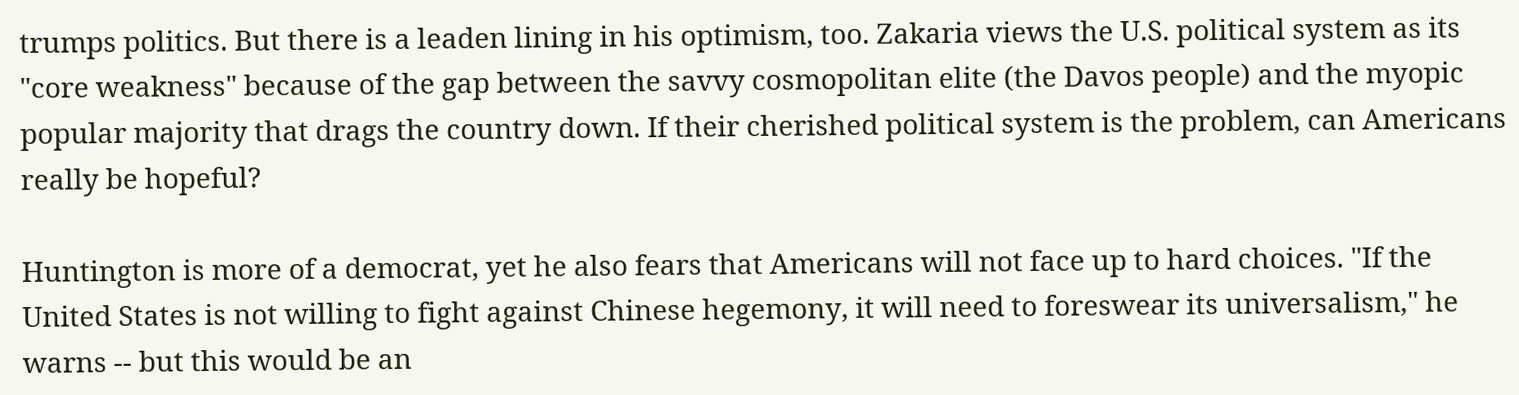trumps politics. But there is a leaden lining in his optimism, too. Zakaria views the U.S. political system as its "core weakness" because of the gap between the savvy cosmopolitan elite (the Davos people) and the myopic popular majority that drags the country down. If their cherished political system is the problem, can Americans really be hopeful?

Huntington is more of a democrat, yet he also fears that Americans will not face up to hard choices. "If the United States is not willing to fight against Chinese hegemony, it will need to foreswear its universalism," he warns -- but this would be an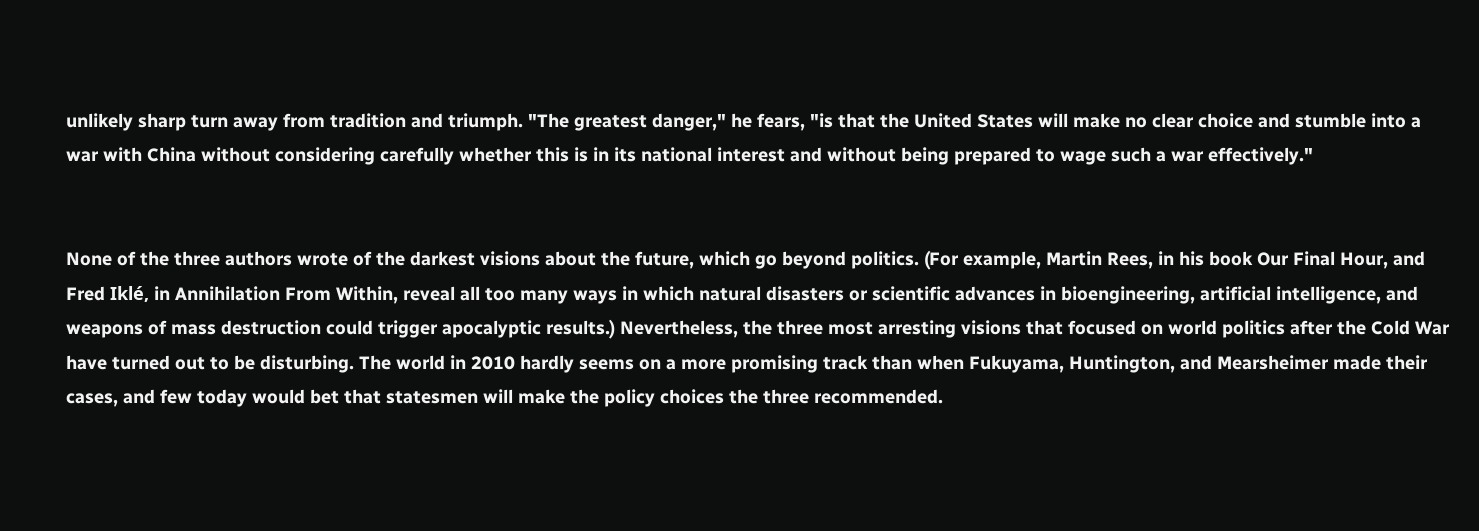unlikely sharp turn away from tradition and triumph. "The greatest danger," he fears, "is that the United States will make no clear choice and stumble into a war with China without considering carefully whether this is in its national interest and without being prepared to wage such a war effectively."


None of the three authors wrote of the darkest visions about the future, which go beyond politics. (For example, Martin Rees, in his book Our Final Hour, and Fred Iklé, in Annihilation From Within, reveal all too many ways in which natural disasters or scientific advances in bioengineering, artificial intelligence, and weapons of mass destruction could trigger apocalyptic results.) Nevertheless, the three most arresting visions that focused on world politics after the Cold War have turned out to be disturbing. The world in 2010 hardly seems on a more promising track than when Fukuyama, Huntington, and Mearsheimer made their cases, and few today would bet that statesmen will make the policy choices the three recommended.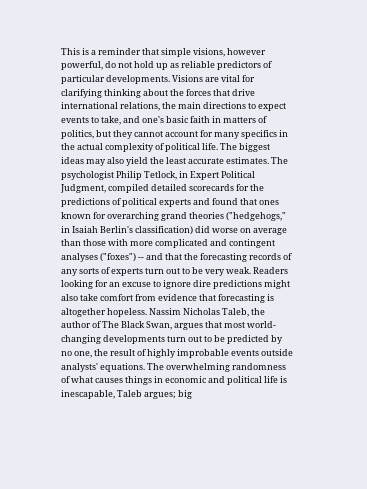This is a reminder that simple visions, however powerful, do not hold up as reliable predictors of particular developments. Visions are vital for clarifying thinking about the forces that drive international relations, the main directions to expect events to take, and one's basic faith in matters of politics, but they cannot account for many specifics in the actual complexity of political life. The biggest ideas may also yield the least accurate estimates. The psychologist Philip Tetlock, in Expert Political Judgment, compiled detailed scorecards for the predictions of political experts and found that ones known for overarching grand theories ("hedgehogs," in Isaiah Berlin's classification) did worse on average than those with more complicated and contingent analyses ("foxes") -- and that the forecasting records of any sorts of experts turn out to be very weak. Readers looking for an excuse to ignore dire predictions might also take comfort from evidence that forecasting is altogether hopeless. Nassim Nicholas Taleb, the author of The Black Swan, argues that most world-changing developments turn out to be predicted by no one, the result of highly improbable events outside analysts' equations. The overwhelming randomness of what causes things in economic and political life is inescapable, Taleb argues; big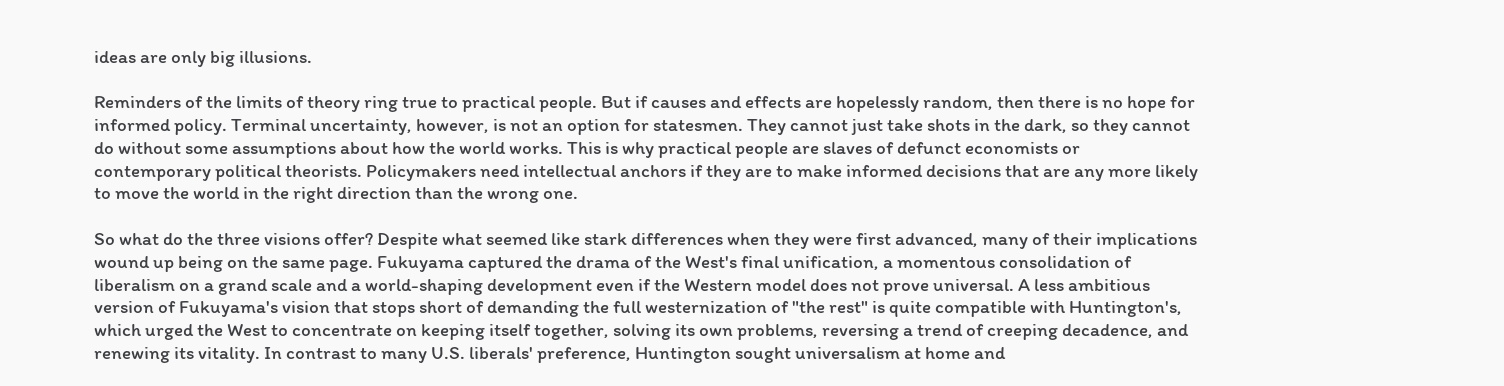ideas are only big illusions.

Reminders of the limits of theory ring true to practical people. But if causes and effects are hopelessly random, then there is no hope for informed policy. Terminal uncertainty, however, is not an option for statesmen. They cannot just take shots in the dark, so they cannot do without some assumptions about how the world works. This is why practical people are slaves of defunct economists or contemporary political theorists. Policymakers need intellectual anchors if they are to make informed decisions that are any more likely to move the world in the right direction than the wrong one.

So what do the three visions offer? Despite what seemed like stark differences when they were first advanced, many of their implications wound up being on the same page. Fukuyama captured the drama of the West's final unification, a momentous consolidation of liberalism on a grand scale and a world-shaping development even if the Western model does not prove universal. A less ambitious version of Fukuyama's vision that stops short of demanding the full westernization of "the rest" is quite compatible with Huntington's, which urged the West to concentrate on keeping itself together, solving its own problems, reversing a trend of creeping decadence, and renewing its vitality. In contrast to many U.S. liberals' preference, Huntington sought universalism at home and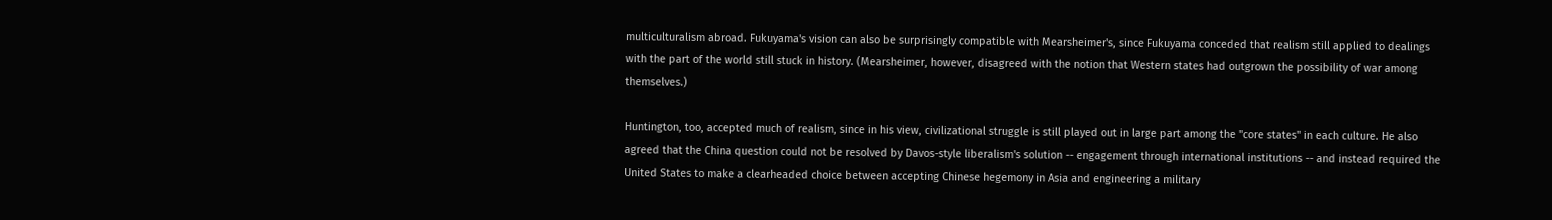multiculturalism abroad. Fukuyama's vision can also be surprisingly compatible with Mearsheimer's, since Fukuyama conceded that realism still applied to dealings with the part of the world still stuck in history. (Mearsheimer, however, disagreed with the notion that Western states had outgrown the possibility of war among themselves.)

Huntington, too, accepted much of realism, since in his view, civilizational struggle is still played out in large part among the "core states" in each culture. He also agreed that the China question could not be resolved by Davos-style liberalism's solution -- engagement through international institutions -- and instead required the United States to make a clearheaded choice between accepting Chinese hegemony in Asia and engineering a military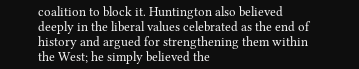coalition to block it. Huntington also believed deeply in the liberal values celebrated as the end of history and argued for strengthening them within the West; he simply believed the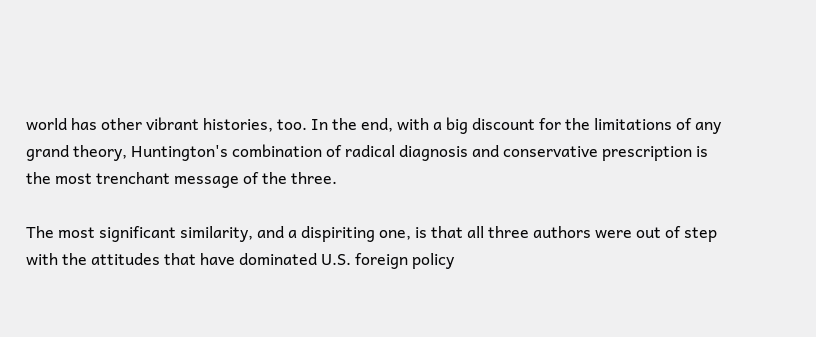world has other vibrant histories, too. In the end, with a big discount for the limitations of any grand theory, Huntington's combination of radical diagnosis and conservative prescription is the most trenchant message of the three.

The most significant similarity, and a dispiriting one, is that all three authors were out of step with the attitudes that have dominated U.S. foreign policy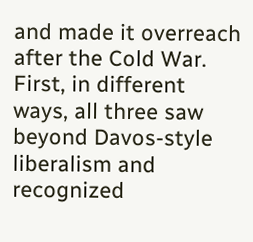and made it overreach after the Cold War. First, in different ways, all three saw beyond Davos-style liberalism and recognized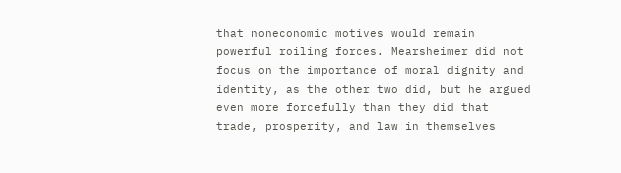that noneconomic motives would remain powerful roiling forces. Mearsheimer did not focus on the importance of moral dignity and identity, as the other two did, but he argued even more forcefully than they did that trade, prosperity, and law in themselves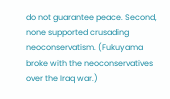do not guarantee peace. Second, none supported crusading neoconservatism. (Fukuyama broke with the neoconservatives over the Iraq war.)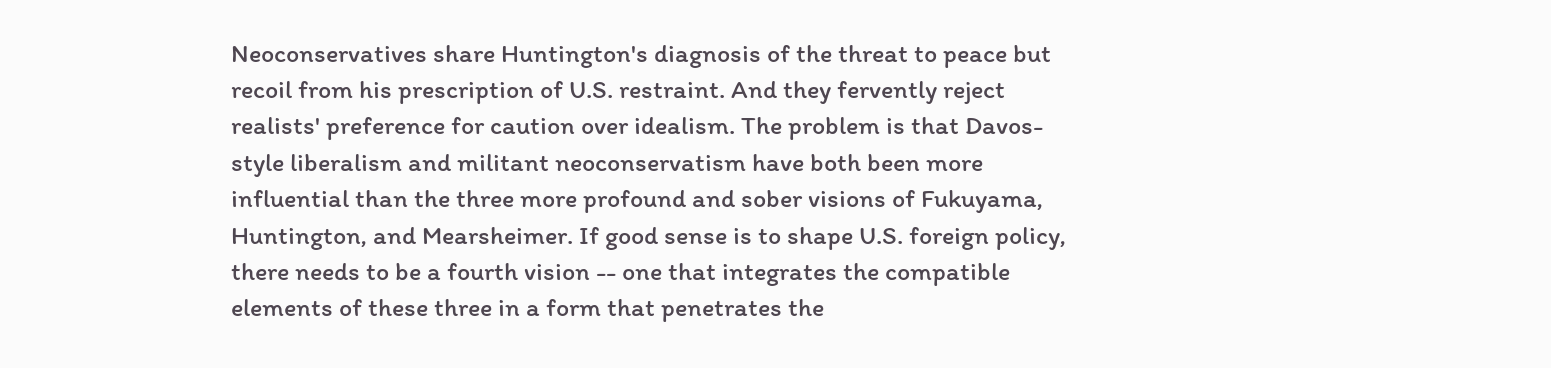Neoconservatives share Huntington's diagnosis of the threat to peace but recoil from his prescription of U.S. restraint. And they fervently reject realists' preference for caution over idealism. The problem is that Davos-style liberalism and militant neoconservatism have both been more influential than the three more profound and sober visions of Fukuyama, Huntington, and Mearsheimer. If good sense is to shape U.S. foreign policy, there needs to be a fourth vision -- one that integrates the compatible elements of these three in a form that penetrates the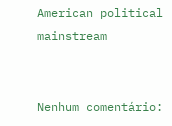American political mainstream


Nenhum comentário: